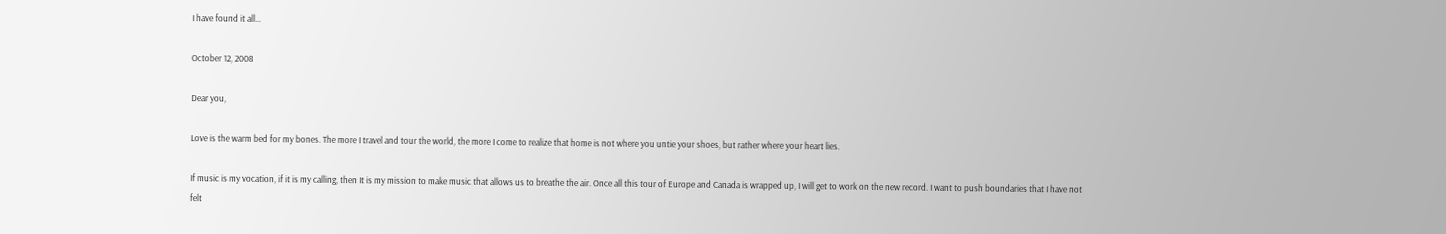I have found it all…

October 12, 2008

Dear you,

Love is the warm bed for my bones. The more I travel and tour the world, the more I come to realize that home is not where you untie your shoes, but rather where your heart lies.

If music is my vocation, if it is my calling, then It is my mission to make music that allows us to breathe the air. Once all this tour of Europe and Canada is wrapped up, I will get to work on the new record. I want to push boundaries that I have not felt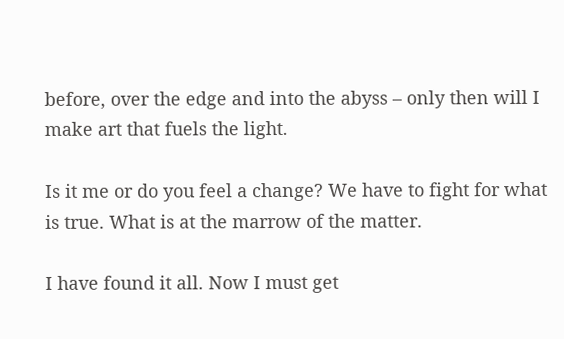before, over the edge and into the abyss – only then will I make art that fuels the light.

Is it me or do you feel a change? We have to fight for what is true. What is at the marrow of the matter.

I have found it all. Now I must get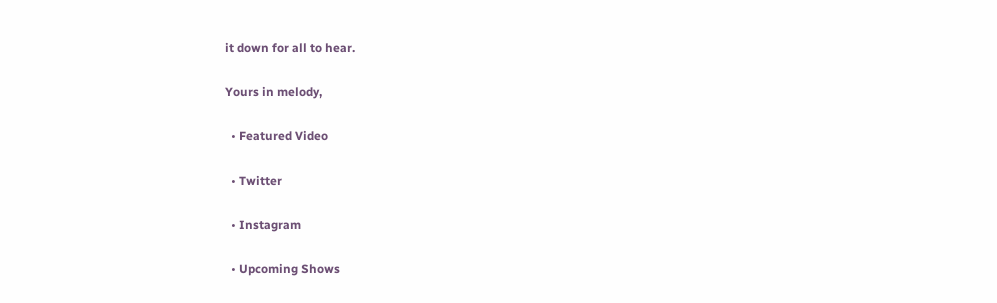it down for all to hear.

Yours in melody,

  • Featured Video

  • Twitter

  • Instagram

  • Upcoming Shows